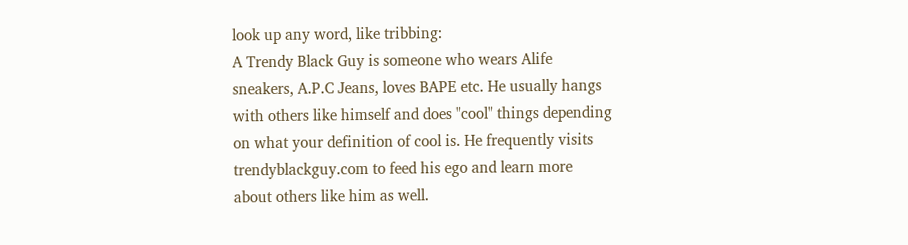look up any word, like tribbing:
A Trendy Black Guy is someone who wears Alife sneakers, A.P.C Jeans, loves BAPE etc. He usually hangs with others like himself and does "cool" things depending on what your definition of cool is. He frequently visits trendyblackguy.com to feed his ego and learn more about others like him as well.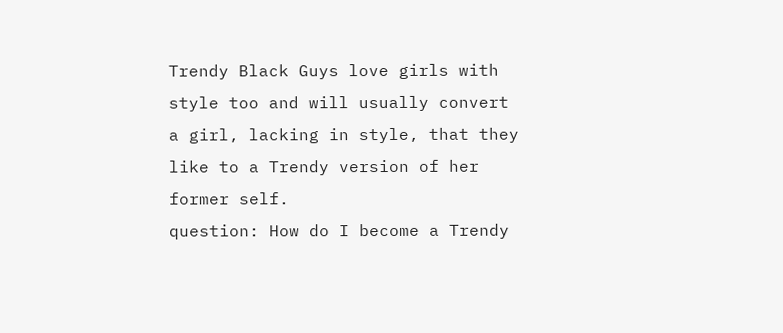Trendy Black Guys love girls with style too and will usually convert a girl, lacking in style, that they like to a Trendy version of her former self.
question: How do I become a Trendy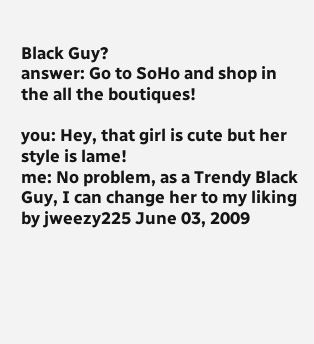Black Guy?
answer: Go to SoHo and shop in the all the boutiques!

you: Hey, that girl is cute but her style is lame!
me: No problem, as a Trendy Black Guy, I can change her to my liking
by jweezy225 June 03, 2009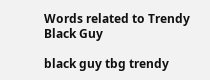Words related to Trendy Black Guy

black guy tbg trendy